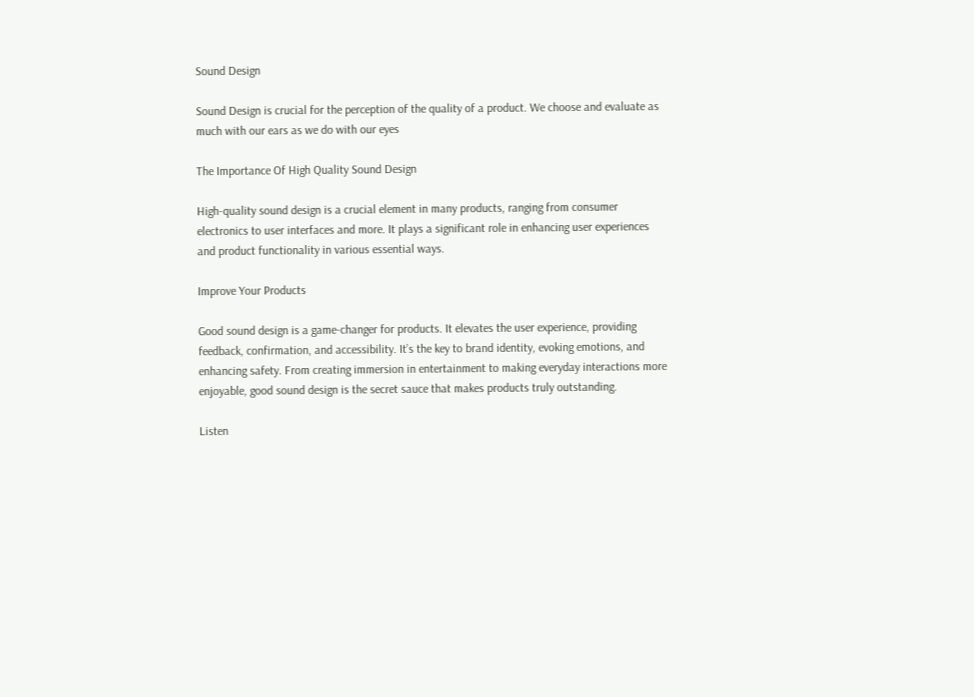Sound Design

Sound Design is crucial for the perception of the quality of a product. We choose and evaluate as much with our ears as we do with our eyes

The Importance Of High Quality Sound Design

High-quality sound design is a crucial element in many products, ranging from consumer electronics to user interfaces and more. It plays a significant role in enhancing user experiences and product functionality in various essential ways.

Improve Your Products

Good sound design is a game-changer for products. It elevates the user experience, providing feedback, confirmation, and accessibility. It’s the key to brand identity, evoking emotions, and enhancing safety. From creating immersion in entertainment to making everyday interactions more enjoyable, good sound design is the secret sauce that makes products truly outstanding.

Listen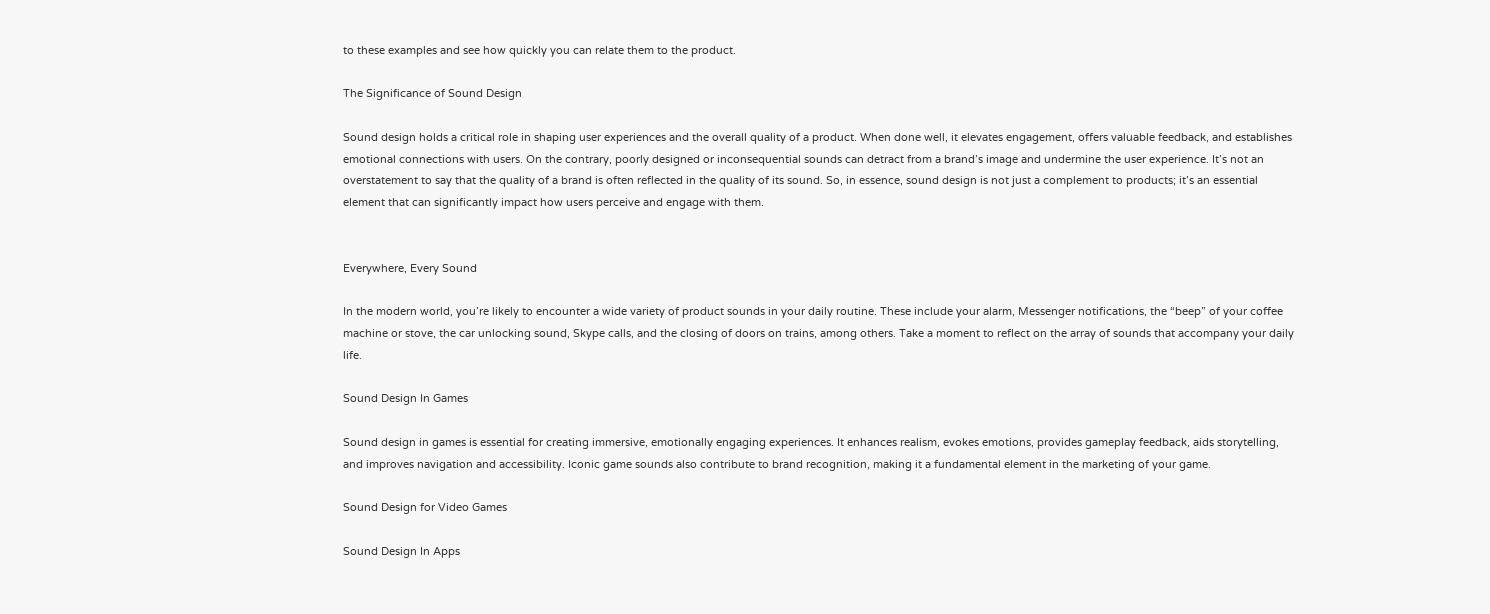to these examples and see how quickly you can relate them to the product.

The Significance of Sound Design

Sound design holds a critical role in shaping user experiences and the overall quality of a product. When done well, it elevates engagement, offers valuable feedback, and establishes emotional connections with users. On the contrary, poorly designed or inconsequential sounds can detract from a brand’s image and undermine the user experience. It’s not an overstatement to say that the quality of a brand is often reflected in the quality of its sound. So, in essence, sound design is not just a complement to products; it’s an essential element that can significantly impact how users perceive and engage with them.


Everywhere, Every Sound

In the modern world, you’re likely to encounter a wide variety of product sounds in your daily routine. These include your alarm, Messenger notifications, the “beep” of your coffee machine or stove, the car unlocking sound, Skype calls, and the closing of doors on trains, among others. Take a moment to reflect on the array of sounds that accompany your daily life.

Sound Design In Games

Sound design in games is essential for creating immersive, emotionally engaging experiences. It enhances realism, evokes emotions, provides gameplay feedback, aids storytelling, and improves navigation and accessibility. Iconic game sounds also contribute to brand recognition, making it a fundamental element in the marketing of your game.

Sound Design for Video Games

Sound Design In Apps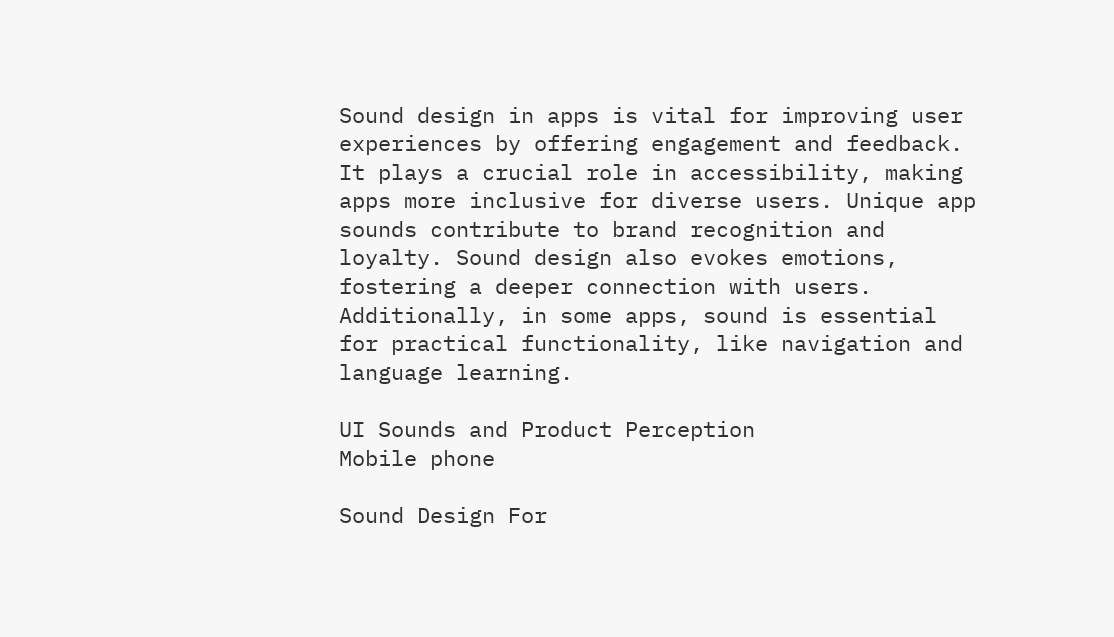Sound design in apps is vital for improving user experiences by offering engagement and feedback. It plays a crucial role in accessibility, making apps more inclusive for diverse users. Unique app sounds contribute to brand recognition and loyalty. Sound design also evokes emotions, fostering a deeper connection with users. Additionally, in some apps, sound is essential for practical functionality, like navigation and language learning.

UI Sounds and Product Perception
Mobile phone

Sound Design For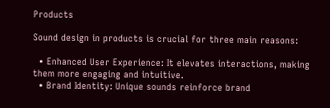Products

Sound design in products is crucial for three main reasons:

  • Enhanced User Experience: It elevates interactions, making them more engaging and intuitive.
  • Brand Identity: Unique sounds reinforce brand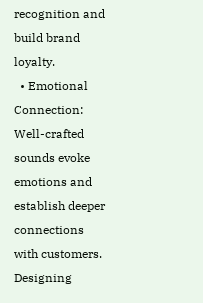recognition and build brand loyalty.
  • Emotional Connection: Well-crafted sounds evoke emotions and establish deeper connections with customers.
Designing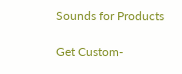Sounds for Products

Get Custom-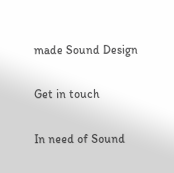made Sound Design

Get in touch

In need of Sound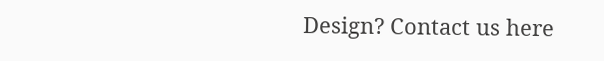Design? Contact us here